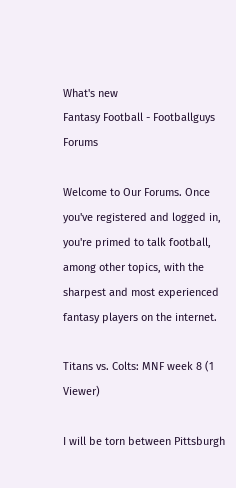What's new
Fantasy Football - Footballguys Forums

Welcome to Our Forums. Once you've registered and logged in, you're primed to talk football, among other topics, with the sharpest and most experienced fantasy players on the internet.

Titans vs. Colts: MNF week 8 (1 Viewer)

I will be torn between Pittsburgh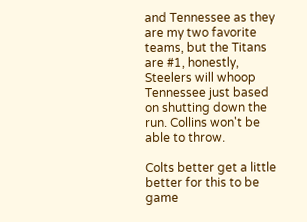and Tennessee as they are my two favorite teams, but the Titans are #1, honestly, Steelers will whoop Tennessee just based on shutting down the run. Collins won't be able to throw.

Colts better get a little better for this to be game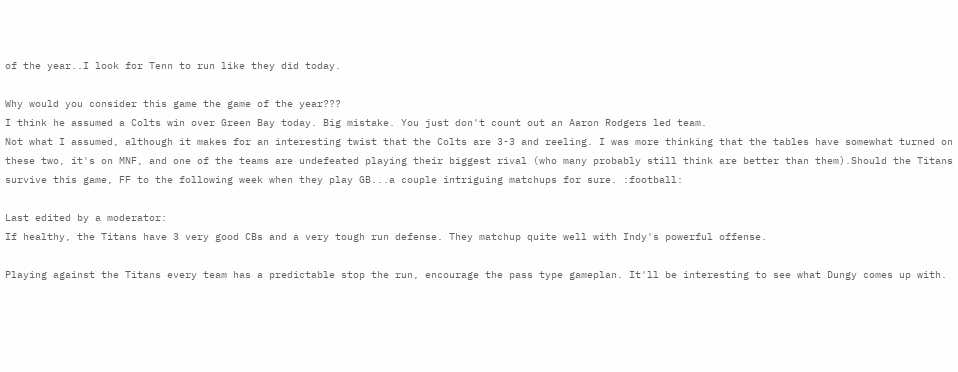of the year..I look for Tenn to run like they did today.

Why would you consider this game the game of the year???
I think he assumed a Colts win over Green Bay today. Big mistake. You just don't count out an Aaron Rodgers led team.
Not what I assumed, although it makes for an interesting twist that the Colts are 3-3 and reeling. I was more thinking that the tables have somewhat turned on these two, it's on MNF, and one of the teams are undefeated playing their biggest rival (who many probably still think are better than them).Should the Titans survive this game, FF to the following week when they play GB...a couple intriguing matchups for sure. :football:

Last edited by a moderator:
If healthy, the Titans have 3 very good CBs and a very tough run defense. They matchup quite well with Indy's powerful offense.

Playing against the Titans every team has a predictable stop the run, encourage the pass type gameplan. It'll be interesting to see what Dungy comes up with.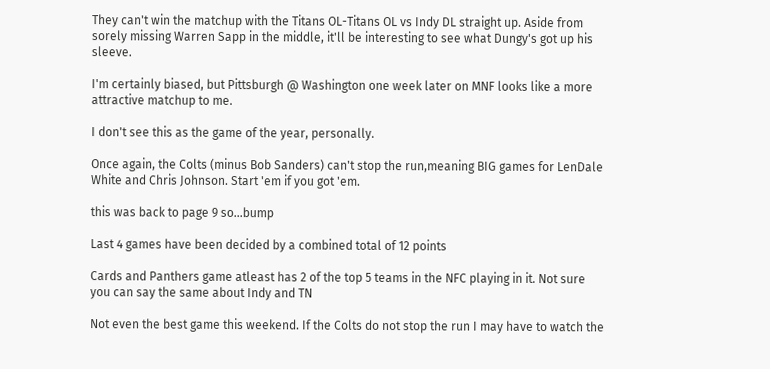They can't win the matchup with the Titans OL-Titans OL vs Indy DL straight up. Aside from sorely missing Warren Sapp in the middle, it'll be interesting to see what Dungy's got up his sleeve.

I'm certainly biased, but Pittsburgh @ Washington one week later on MNF looks like a more attractive matchup to me.

I don't see this as the game of the year, personally.

Once again, the Colts (minus Bob Sanders) can't stop the run,meaning BIG games for LenDale White and Chris Johnson. Start 'em if you got 'em.

this was back to page 9 so...bump

Last 4 games have been decided by a combined total of 12 points

Cards and Panthers game atleast has 2 of the top 5 teams in the NFC playing in it. Not sure you can say the same about Indy and TN

Not even the best game this weekend. If the Colts do not stop the run I may have to watch the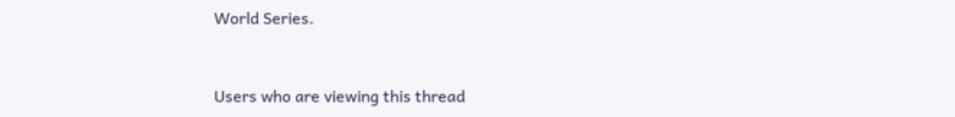World Series.


Users who are viewing this thread